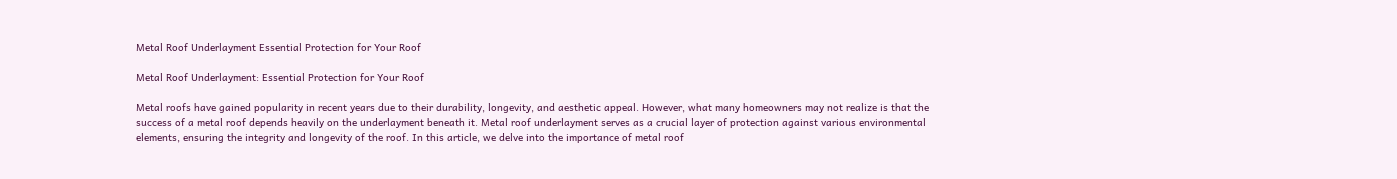Metal Roof Underlayment Essential Protection for Your Roof

Metal Roof Underlayment: Essential Protection for Your Roof

Metal roofs have gained popularity in recent years due to their durability, longevity, and aesthetic appeal. However, what many homeowners may not realize is that the success of a metal roof depends heavily on the underlayment beneath it. Metal roof underlayment serves as a crucial layer of protection against various environmental elements, ensuring the integrity and longevity of the roof. In this article, we delve into the importance of metal roof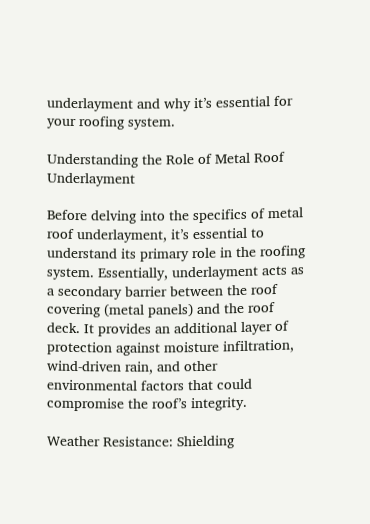underlayment and why it’s essential for your roofing system.

Understanding the Role of Metal Roof Underlayment

Before delving into the specifics of metal roof underlayment, it’s essential to understand its primary role in the roofing system. Essentially, underlayment acts as a secondary barrier between the roof covering (metal panels) and the roof deck. It provides an additional layer of protection against moisture infiltration, wind-driven rain, and other environmental factors that could compromise the roof’s integrity.

Weather Resistance: Shielding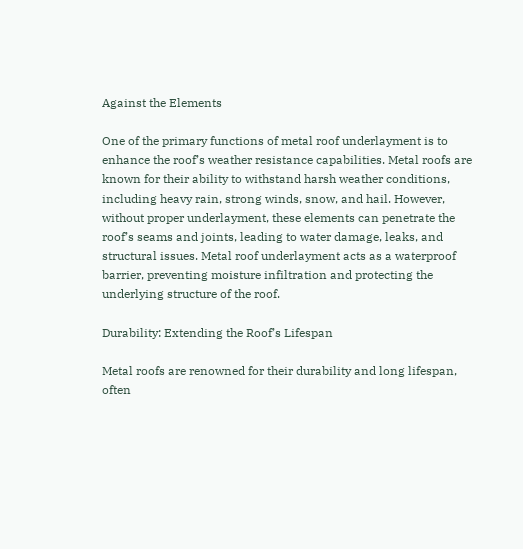Against the Elements

One of the primary functions of metal roof underlayment is to enhance the roof’s weather resistance capabilities. Metal roofs are known for their ability to withstand harsh weather conditions, including heavy rain, strong winds, snow, and hail. However, without proper underlayment, these elements can penetrate the roof’s seams and joints, leading to water damage, leaks, and structural issues. Metal roof underlayment acts as a waterproof barrier, preventing moisture infiltration and protecting the underlying structure of the roof.

Durability: Extending the Roof’s Lifespan

Metal roofs are renowned for their durability and long lifespan, often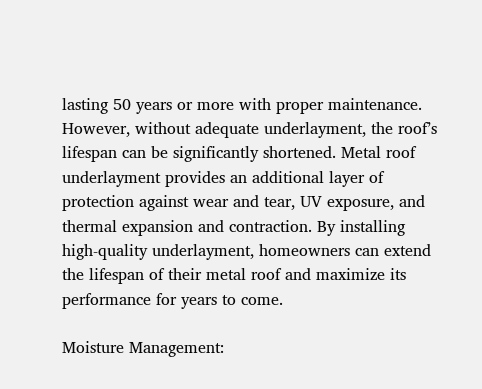lasting 50 years or more with proper maintenance. However, without adequate underlayment, the roof’s lifespan can be significantly shortened. Metal roof underlayment provides an additional layer of protection against wear and tear, UV exposure, and thermal expansion and contraction. By installing high-quality underlayment, homeowners can extend the lifespan of their metal roof and maximize its performance for years to come.

Moisture Management: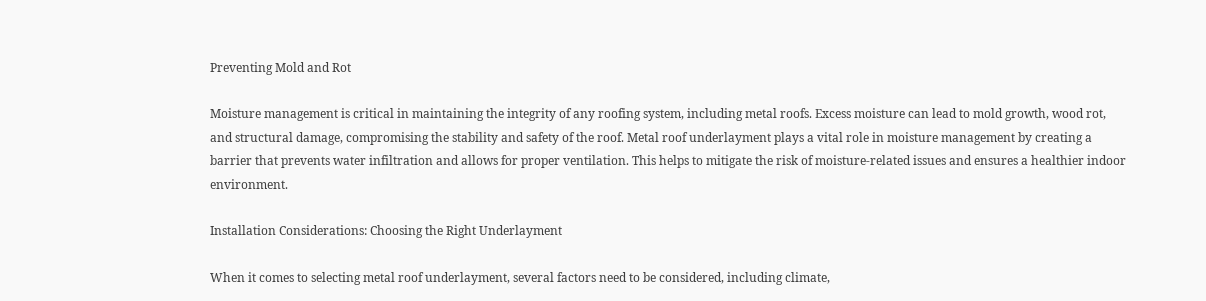Preventing Mold and Rot

Moisture management is critical in maintaining the integrity of any roofing system, including metal roofs. Excess moisture can lead to mold growth, wood rot, and structural damage, compromising the stability and safety of the roof. Metal roof underlayment plays a vital role in moisture management by creating a barrier that prevents water infiltration and allows for proper ventilation. This helps to mitigate the risk of moisture-related issues and ensures a healthier indoor environment.

Installation Considerations: Choosing the Right Underlayment

When it comes to selecting metal roof underlayment, several factors need to be considered, including climate,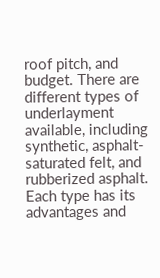roof pitch, and budget. There are different types of underlayment available, including synthetic, asphalt-saturated felt, and rubberized asphalt. Each type has its advantages and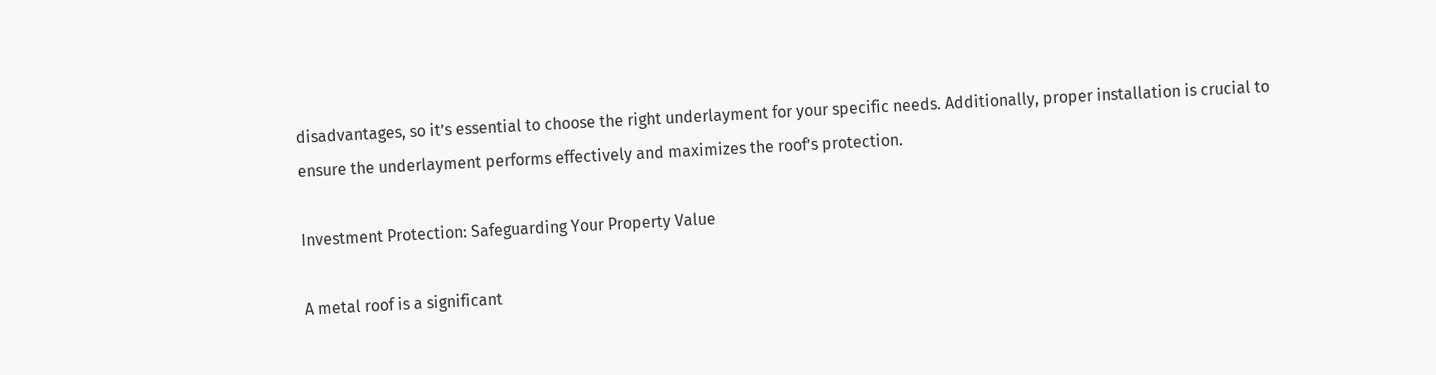disadvantages, so it’s essential to choose the right underlayment for your specific needs. Additionally, proper installation is crucial to ensure the underlayment performs effectively and maximizes the roof’s protection.

Investment Protection: Safeguarding Your Property Value

A metal roof is a significant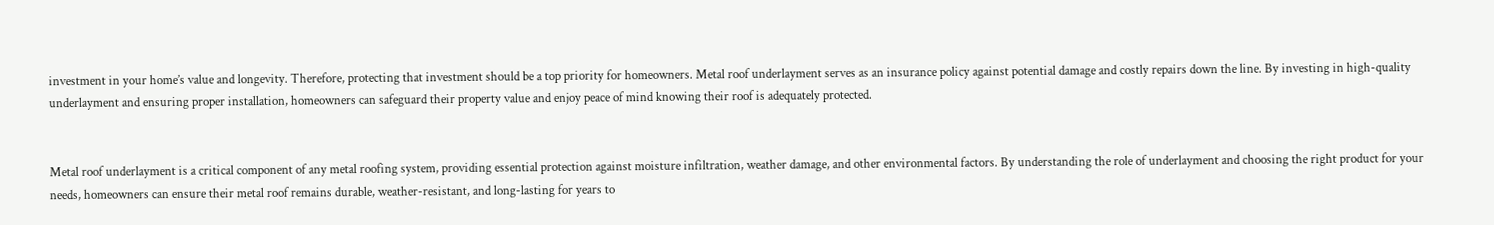investment in your home’s value and longevity. Therefore, protecting that investment should be a top priority for homeowners. Metal roof underlayment serves as an insurance policy against potential damage and costly repairs down the line. By investing in high-quality underlayment and ensuring proper installation, homeowners can safeguard their property value and enjoy peace of mind knowing their roof is adequately protected.


Metal roof underlayment is a critical component of any metal roofing system, providing essential protection against moisture infiltration, weather damage, and other environmental factors. By understanding the role of underlayment and choosing the right product for your needs, homeowners can ensure their metal roof remains durable, weather-resistant, and long-lasting for years to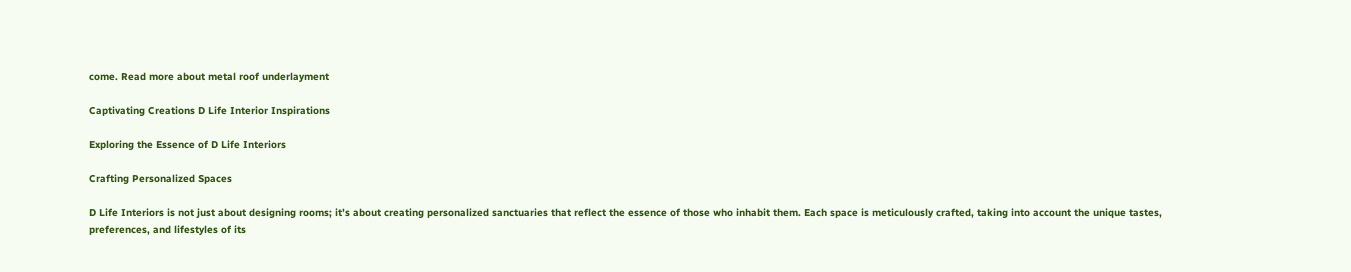come. Read more about metal roof underlayment

Captivating Creations D Life Interior Inspirations

Exploring the Essence of D Life Interiors

Crafting Personalized Spaces

D Life Interiors is not just about designing rooms; it’s about creating personalized sanctuaries that reflect the essence of those who inhabit them. Each space is meticulously crafted, taking into account the unique tastes, preferences, and lifestyles of its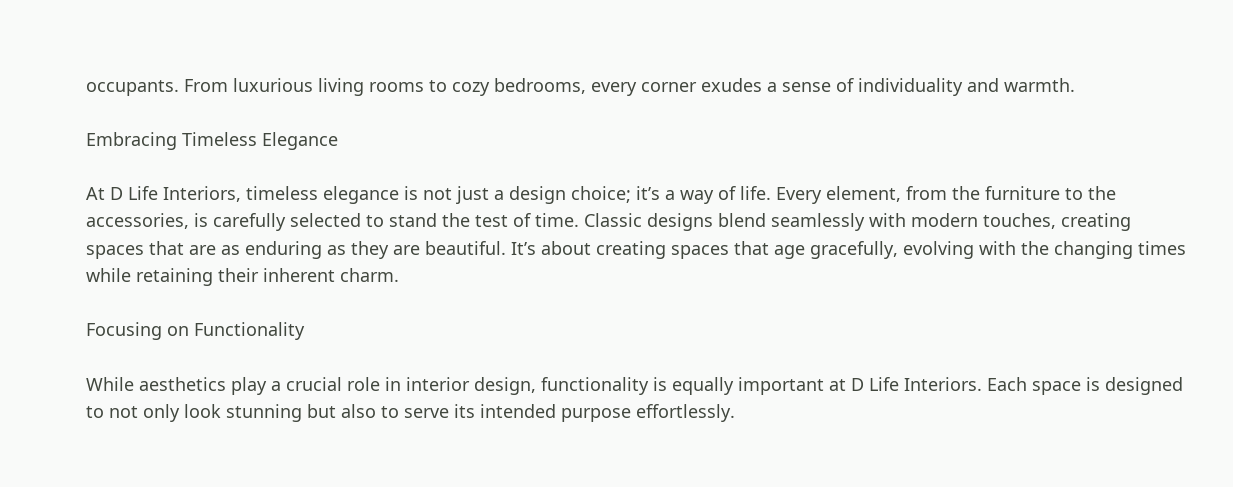occupants. From luxurious living rooms to cozy bedrooms, every corner exudes a sense of individuality and warmth.

Embracing Timeless Elegance

At D Life Interiors, timeless elegance is not just a design choice; it’s a way of life. Every element, from the furniture to the accessories, is carefully selected to stand the test of time. Classic designs blend seamlessly with modern touches, creating spaces that are as enduring as they are beautiful. It’s about creating spaces that age gracefully, evolving with the changing times while retaining their inherent charm.

Focusing on Functionality

While aesthetics play a crucial role in interior design, functionality is equally important at D Life Interiors. Each space is designed to not only look stunning but also to serve its intended purpose effortlessly.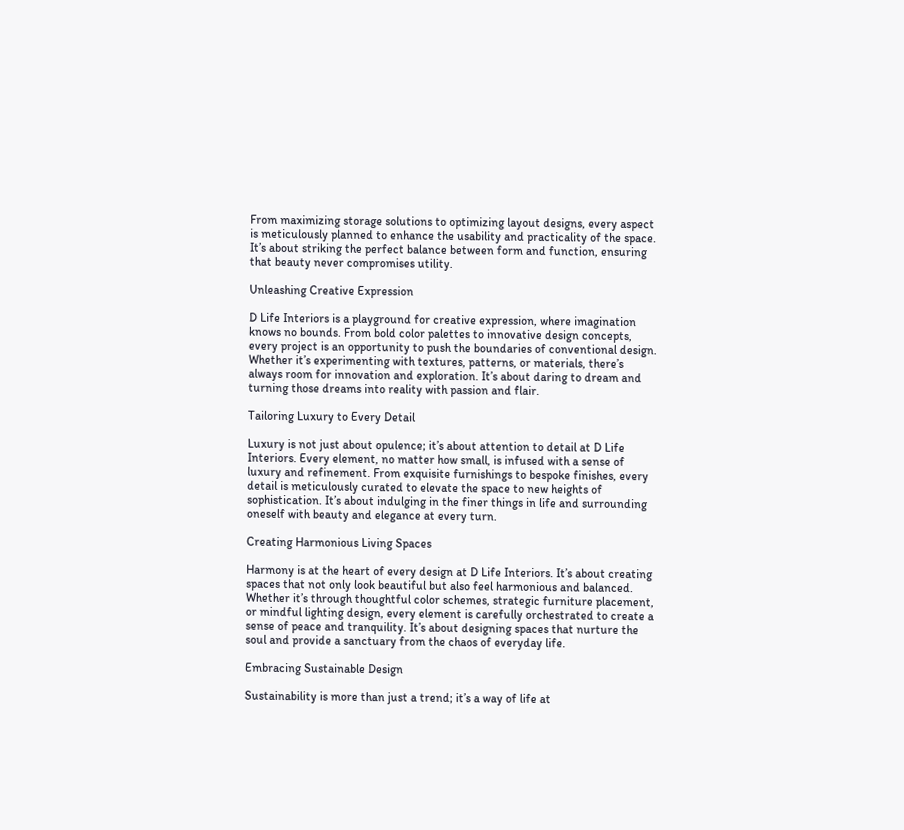From maximizing storage solutions to optimizing layout designs, every aspect is meticulously planned to enhance the usability and practicality of the space. It’s about striking the perfect balance between form and function, ensuring that beauty never compromises utility.

Unleashing Creative Expression

D Life Interiors is a playground for creative expression, where imagination knows no bounds. From bold color palettes to innovative design concepts, every project is an opportunity to push the boundaries of conventional design. Whether it’s experimenting with textures, patterns, or materials, there’s always room for innovation and exploration. It’s about daring to dream and turning those dreams into reality with passion and flair.

Tailoring Luxury to Every Detail

Luxury is not just about opulence; it’s about attention to detail at D Life Interiors. Every element, no matter how small, is infused with a sense of luxury and refinement. From exquisite furnishings to bespoke finishes, every detail is meticulously curated to elevate the space to new heights of sophistication. It’s about indulging in the finer things in life and surrounding oneself with beauty and elegance at every turn.

Creating Harmonious Living Spaces

Harmony is at the heart of every design at D Life Interiors. It’s about creating spaces that not only look beautiful but also feel harmonious and balanced. Whether it’s through thoughtful color schemes, strategic furniture placement, or mindful lighting design, every element is carefully orchestrated to create a sense of peace and tranquility. It’s about designing spaces that nurture the soul and provide a sanctuary from the chaos of everyday life.

Embracing Sustainable Design

Sustainability is more than just a trend; it’s a way of life at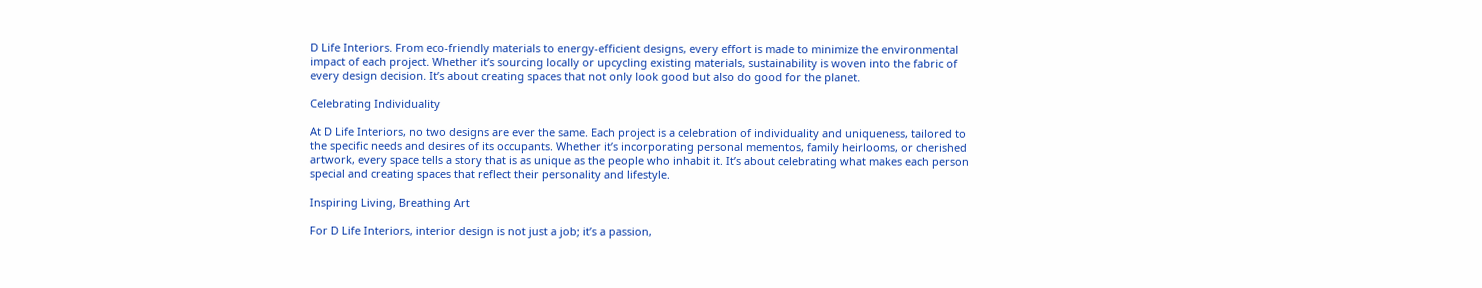D Life Interiors. From eco-friendly materials to energy-efficient designs, every effort is made to minimize the environmental impact of each project. Whether it’s sourcing locally or upcycling existing materials, sustainability is woven into the fabric of every design decision. It’s about creating spaces that not only look good but also do good for the planet.

Celebrating Individuality

At D Life Interiors, no two designs are ever the same. Each project is a celebration of individuality and uniqueness, tailored to the specific needs and desires of its occupants. Whether it’s incorporating personal mementos, family heirlooms, or cherished artwork, every space tells a story that is as unique as the people who inhabit it. It’s about celebrating what makes each person special and creating spaces that reflect their personality and lifestyle.

Inspiring Living, Breathing Art

For D Life Interiors, interior design is not just a job; it’s a passion,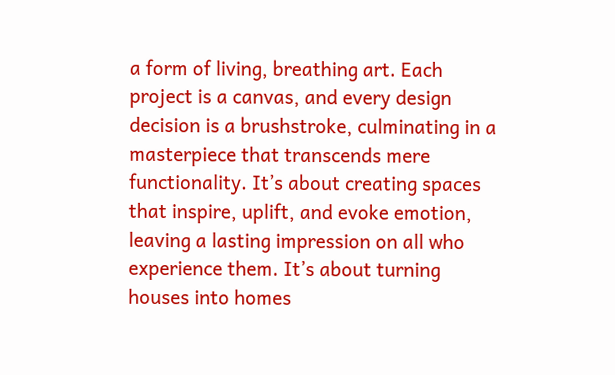a form of living, breathing art. Each project is a canvas, and every design decision is a brushstroke, culminating in a masterpiece that transcends mere functionality. It’s about creating spaces that inspire, uplift, and evoke emotion, leaving a lasting impression on all who experience them. It’s about turning houses into homes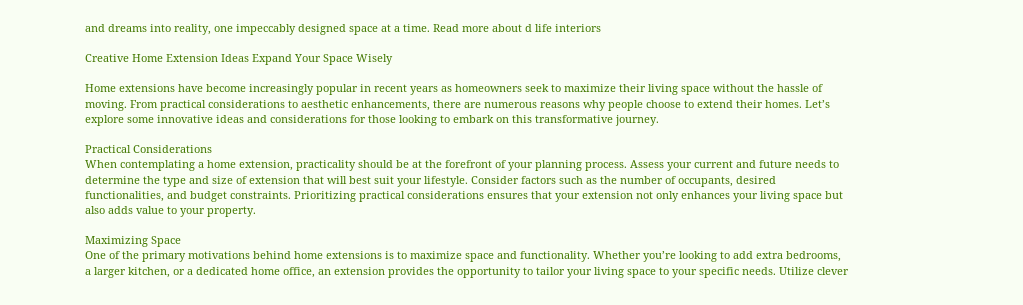and dreams into reality, one impeccably designed space at a time. Read more about d life interiors

Creative Home Extension Ideas Expand Your Space Wisely

Home extensions have become increasingly popular in recent years as homeowners seek to maximize their living space without the hassle of moving. From practical considerations to aesthetic enhancements, there are numerous reasons why people choose to extend their homes. Let’s explore some innovative ideas and considerations for those looking to embark on this transformative journey.

Practical Considerations
When contemplating a home extension, practicality should be at the forefront of your planning process. Assess your current and future needs to determine the type and size of extension that will best suit your lifestyle. Consider factors such as the number of occupants, desired functionalities, and budget constraints. Prioritizing practical considerations ensures that your extension not only enhances your living space but also adds value to your property.

Maximizing Space
One of the primary motivations behind home extensions is to maximize space and functionality. Whether you’re looking to add extra bedrooms, a larger kitchen, or a dedicated home office, an extension provides the opportunity to tailor your living space to your specific needs. Utilize clever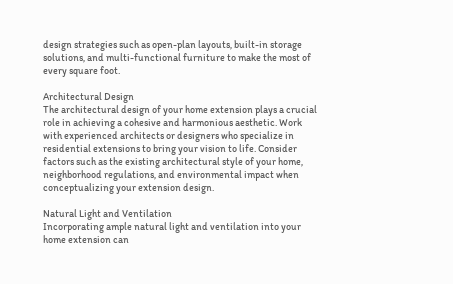design strategies such as open-plan layouts, built-in storage solutions, and multi-functional furniture to make the most of every square foot.

Architectural Design
The architectural design of your home extension plays a crucial role in achieving a cohesive and harmonious aesthetic. Work with experienced architects or designers who specialize in residential extensions to bring your vision to life. Consider factors such as the existing architectural style of your home, neighborhood regulations, and environmental impact when conceptualizing your extension design.

Natural Light and Ventilation
Incorporating ample natural light and ventilation into your home extension can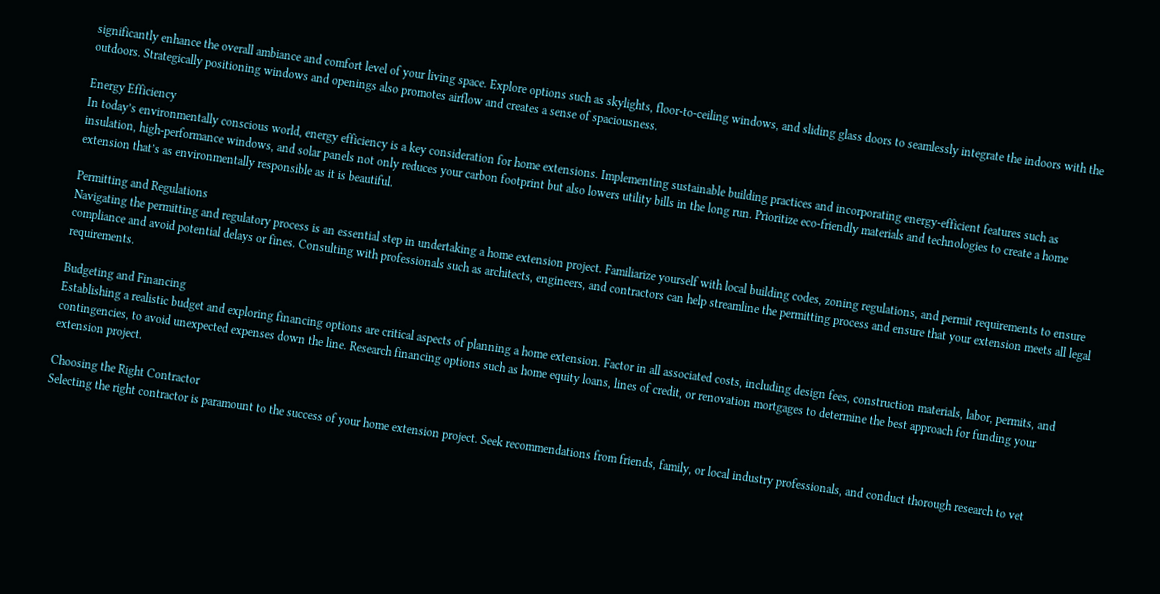significantly enhance the overall ambiance and comfort level of your living space. Explore options such as skylights, floor-to-ceiling windows, and sliding glass doors to seamlessly integrate the indoors with the outdoors. Strategically positioning windows and openings also promotes airflow and creates a sense of spaciousness.

Energy Efficiency
In today’s environmentally conscious world, energy efficiency is a key consideration for home extensions. Implementing sustainable building practices and incorporating energy-efficient features such as insulation, high-performance windows, and solar panels not only reduces your carbon footprint but also lowers utility bills in the long run. Prioritize eco-friendly materials and technologies to create a home extension that’s as environmentally responsible as it is beautiful.

Permitting and Regulations
Navigating the permitting and regulatory process is an essential step in undertaking a home extension project. Familiarize yourself with local building codes, zoning regulations, and permit requirements to ensure compliance and avoid potential delays or fines. Consulting with professionals such as architects, engineers, and contractors can help streamline the permitting process and ensure that your extension meets all legal requirements.

Budgeting and Financing
Establishing a realistic budget and exploring financing options are critical aspects of planning a home extension. Factor in all associated costs, including design fees, construction materials, labor, permits, and contingencies, to avoid unexpected expenses down the line. Research financing options such as home equity loans, lines of credit, or renovation mortgages to determine the best approach for funding your extension project.

Choosing the Right Contractor
Selecting the right contractor is paramount to the success of your home extension project. Seek recommendations from friends, family, or local industry professionals, and conduct thorough research to vet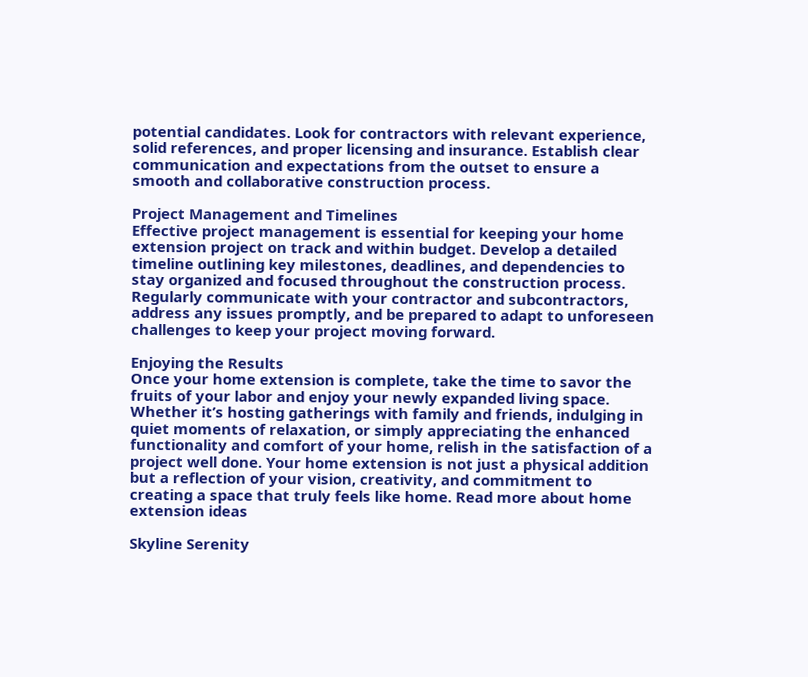potential candidates. Look for contractors with relevant experience, solid references, and proper licensing and insurance. Establish clear communication and expectations from the outset to ensure a smooth and collaborative construction process.

Project Management and Timelines
Effective project management is essential for keeping your home extension project on track and within budget. Develop a detailed timeline outlining key milestones, deadlines, and dependencies to stay organized and focused throughout the construction process. Regularly communicate with your contractor and subcontractors, address any issues promptly, and be prepared to adapt to unforeseen challenges to keep your project moving forward.

Enjoying the Results
Once your home extension is complete, take the time to savor the fruits of your labor and enjoy your newly expanded living space. Whether it’s hosting gatherings with family and friends, indulging in quiet moments of relaxation, or simply appreciating the enhanced functionality and comfort of your home, relish in the satisfaction of a project well done. Your home extension is not just a physical addition but a reflection of your vision, creativity, and commitment to creating a space that truly feels like home. Read more about home extension ideas

Skyline Serenity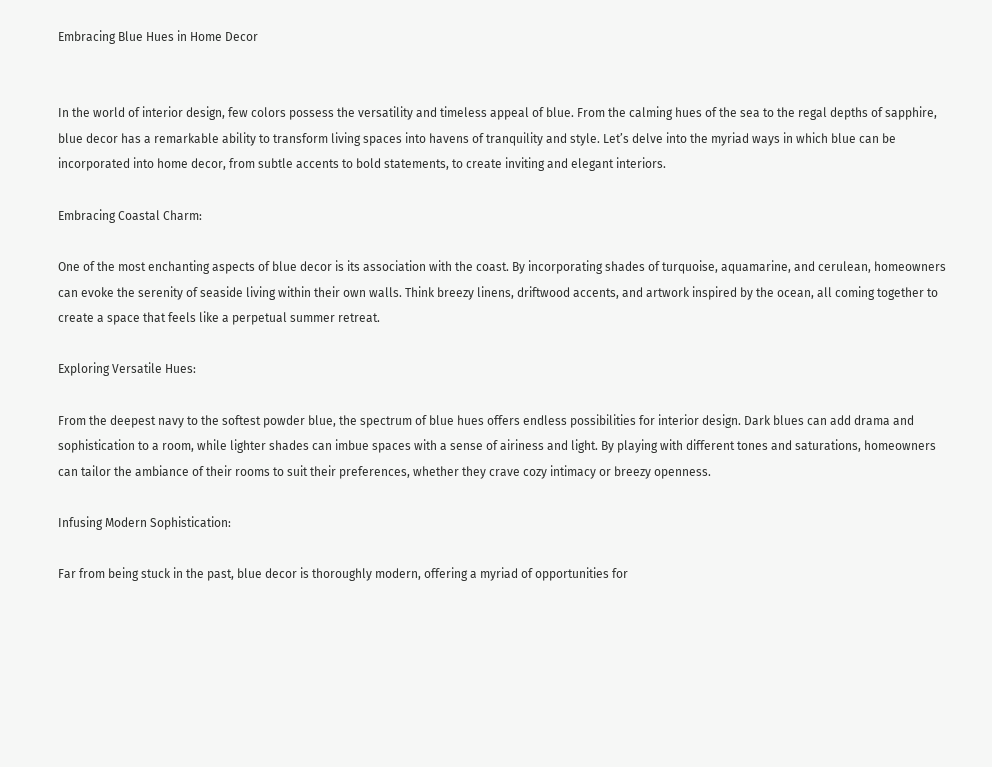Embracing Blue Hues in Home Decor


In the world of interior design, few colors possess the versatility and timeless appeal of blue. From the calming hues of the sea to the regal depths of sapphire, blue decor has a remarkable ability to transform living spaces into havens of tranquility and style. Let’s delve into the myriad ways in which blue can be incorporated into home decor, from subtle accents to bold statements, to create inviting and elegant interiors.

Embracing Coastal Charm:

One of the most enchanting aspects of blue decor is its association with the coast. By incorporating shades of turquoise, aquamarine, and cerulean, homeowners can evoke the serenity of seaside living within their own walls. Think breezy linens, driftwood accents, and artwork inspired by the ocean, all coming together to create a space that feels like a perpetual summer retreat.

Exploring Versatile Hues:

From the deepest navy to the softest powder blue, the spectrum of blue hues offers endless possibilities for interior design. Dark blues can add drama and sophistication to a room, while lighter shades can imbue spaces with a sense of airiness and light. By playing with different tones and saturations, homeowners can tailor the ambiance of their rooms to suit their preferences, whether they crave cozy intimacy or breezy openness.

Infusing Modern Sophistication:

Far from being stuck in the past, blue decor is thoroughly modern, offering a myriad of opportunities for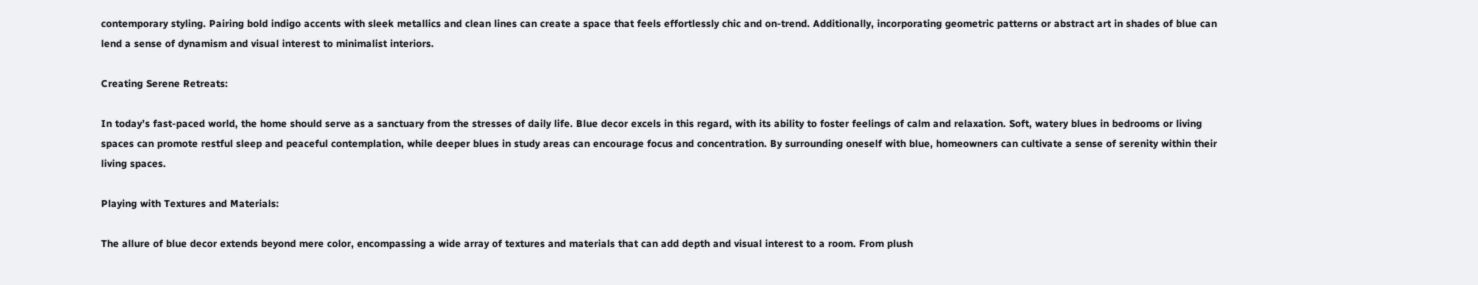contemporary styling. Pairing bold indigo accents with sleek metallics and clean lines can create a space that feels effortlessly chic and on-trend. Additionally, incorporating geometric patterns or abstract art in shades of blue can lend a sense of dynamism and visual interest to minimalist interiors.

Creating Serene Retreats:

In today’s fast-paced world, the home should serve as a sanctuary from the stresses of daily life. Blue decor excels in this regard, with its ability to foster feelings of calm and relaxation. Soft, watery blues in bedrooms or living spaces can promote restful sleep and peaceful contemplation, while deeper blues in study areas can encourage focus and concentration. By surrounding oneself with blue, homeowners can cultivate a sense of serenity within their living spaces.

Playing with Textures and Materials:

The allure of blue decor extends beyond mere color, encompassing a wide array of textures and materials that can add depth and visual interest to a room. From plush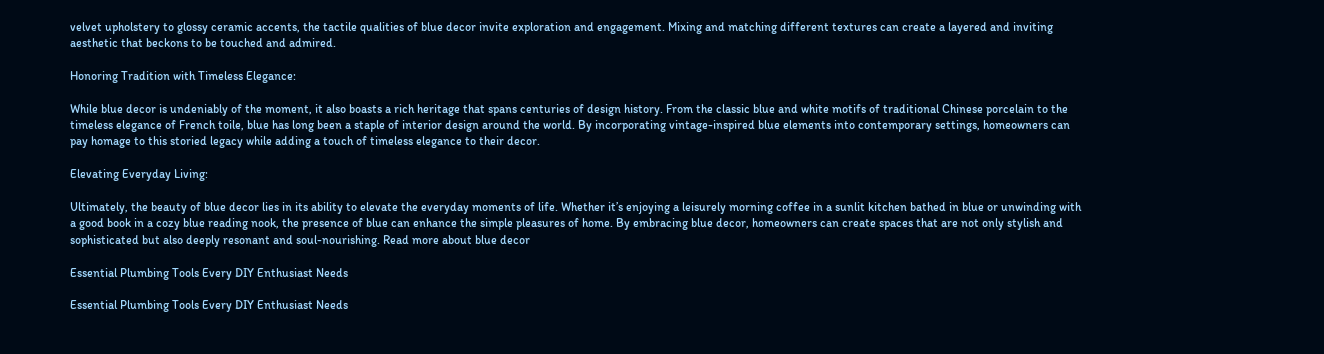velvet upholstery to glossy ceramic accents, the tactile qualities of blue decor invite exploration and engagement. Mixing and matching different textures can create a layered and inviting aesthetic that beckons to be touched and admired.

Honoring Tradition with Timeless Elegance:

While blue decor is undeniably of the moment, it also boasts a rich heritage that spans centuries of design history. From the classic blue and white motifs of traditional Chinese porcelain to the timeless elegance of French toile, blue has long been a staple of interior design around the world. By incorporating vintage-inspired blue elements into contemporary settings, homeowners can pay homage to this storied legacy while adding a touch of timeless elegance to their decor.

Elevating Everyday Living:

Ultimately, the beauty of blue decor lies in its ability to elevate the everyday moments of life. Whether it’s enjoying a leisurely morning coffee in a sunlit kitchen bathed in blue or unwinding with a good book in a cozy blue reading nook, the presence of blue can enhance the simple pleasures of home. By embracing blue decor, homeowners can create spaces that are not only stylish and sophisticated but also deeply resonant and soul-nourishing. Read more about blue decor

Essential Plumbing Tools Every DIY Enthusiast Needs

Essential Plumbing Tools Every DIY Enthusiast Needs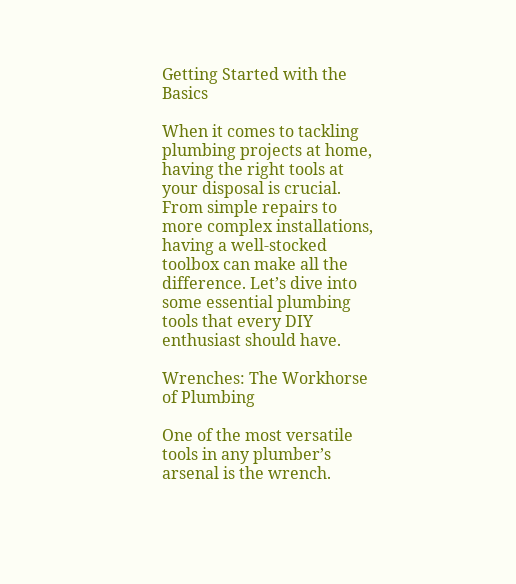Getting Started with the Basics

When it comes to tackling plumbing projects at home, having the right tools at your disposal is crucial. From simple repairs to more complex installations, having a well-stocked toolbox can make all the difference. Let’s dive into some essential plumbing tools that every DIY enthusiast should have.

Wrenches: The Workhorse of Plumbing

One of the most versatile tools in any plumber’s arsenal is the wrench.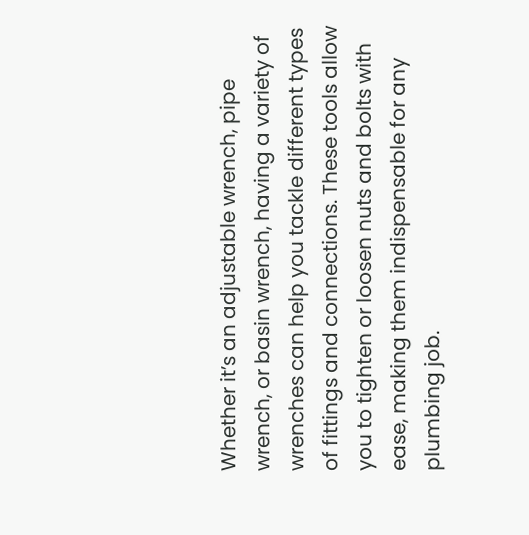Whether it’s an adjustable wrench, pipe wrench, or basin wrench, having a variety of wrenches can help you tackle different types of fittings and connections. These tools allow you to tighten or loosen nuts and bolts with ease, making them indispensable for any plumbing job.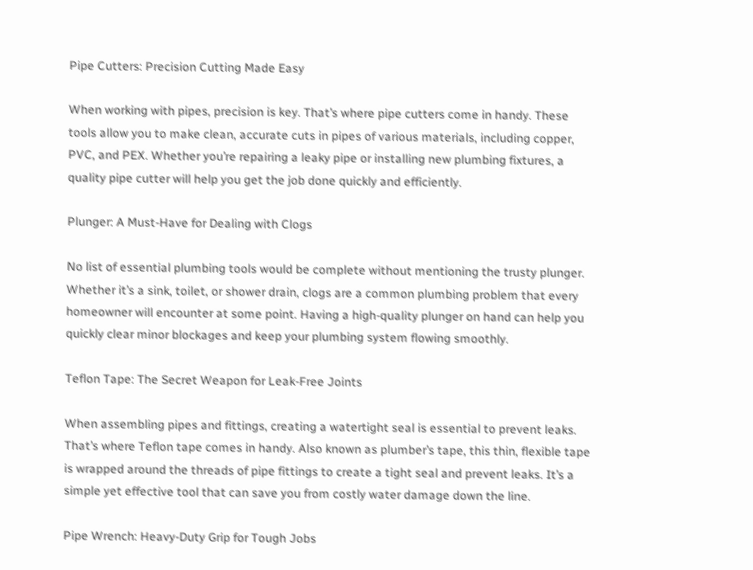Pipe Cutters: Precision Cutting Made Easy

When working with pipes, precision is key. That’s where pipe cutters come in handy. These tools allow you to make clean, accurate cuts in pipes of various materials, including copper, PVC, and PEX. Whether you’re repairing a leaky pipe or installing new plumbing fixtures, a quality pipe cutter will help you get the job done quickly and efficiently.

Plunger: A Must-Have for Dealing with Clogs

No list of essential plumbing tools would be complete without mentioning the trusty plunger. Whether it’s a sink, toilet, or shower drain, clogs are a common plumbing problem that every homeowner will encounter at some point. Having a high-quality plunger on hand can help you quickly clear minor blockages and keep your plumbing system flowing smoothly.

Teflon Tape: The Secret Weapon for Leak-Free Joints

When assembling pipes and fittings, creating a watertight seal is essential to prevent leaks. That’s where Teflon tape comes in handy. Also known as plumber’s tape, this thin, flexible tape is wrapped around the threads of pipe fittings to create a tight seal and prevent leaks. It’s a simple yet effective tool that can save you from costly water damage down the line.

Pipe Wrench: Heavy-Duty Grip for Tough Jobs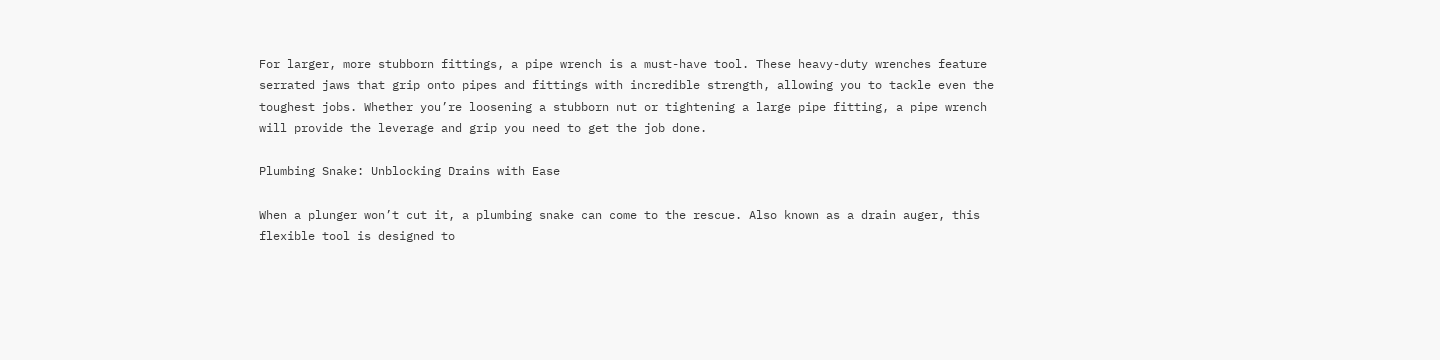For larger, more stubborn fittings, a pipe wrench is a must-have tool. These heavy-duty wrenches feature serrated jaws that grip onto pipes and fittings with incredible strength, allowing you to tackle even the toughest jobs. Whether you’re loosening a stubborn nut or tightening a large pipe fitting, a pipe wrench will provide the leverage and grip you need to get the job done.

Plumbing Snake: Unblocking Drains with Ease

When a plunger won’t cut it, a plumbing snake can come to the rescue. Also known as a drain auger, this flexible tool is designed to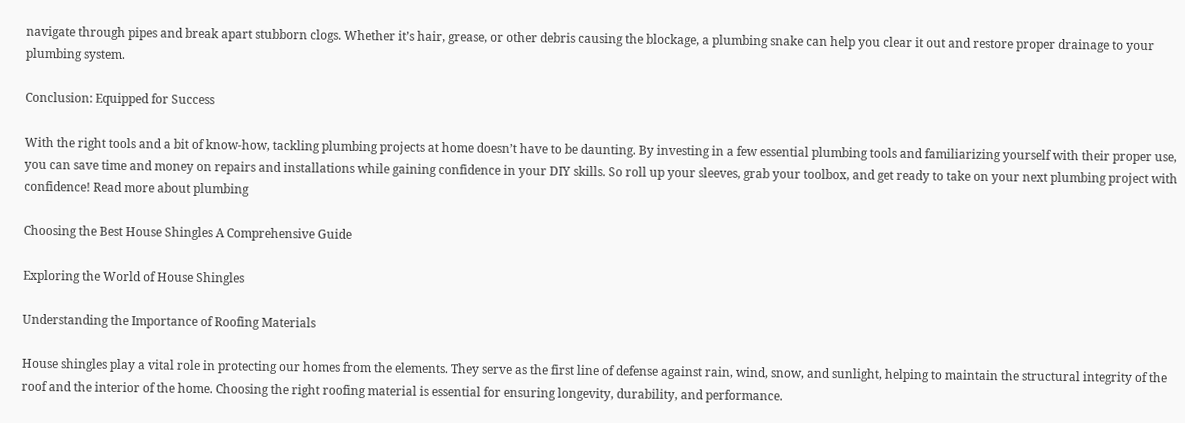navigate through pipes and break apart stubborn clogs. Whether it’s hair, grease, or other debris causing the blockage, a plumbing snake can help you clear it out and restore proper drainage to your plumbing system.

Conclusion: Equipped for Success

With the right tools and a bit of know-how, tackling plumbing projects at home doesn’t have to be daunting. By investing in a few essential plumbing tools and familiarizing yourself with their proper use, you can save time and money on repairs and installations while gaining confidence in your DIY skills. So roll up your sleeves, grab your toolbox, and get ready to take on your next plumbing project with confidence! Read more about plumbing

Choosing the Best House Shingles A Comprehensive Guide

Exploring the World of House Shingles

Understanding the Importance of Roofing Materials

House shingles play a vital role in protecting our homes from the elements. They serve as the first line of defense against rain, wind, snow, and sunlight, helping to maintain the structural integrity of the roof and the interior of the home. Choosing the right roofing material is essential for ensuring longevity, durability, and performance.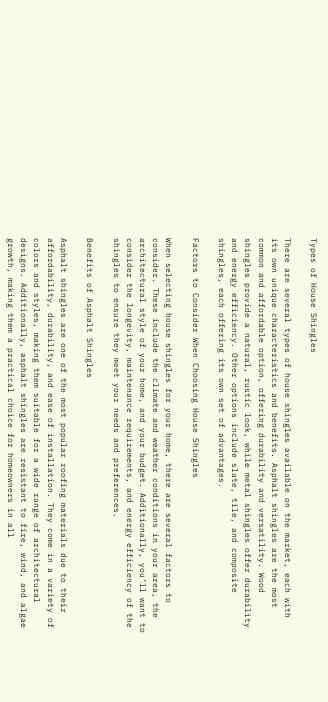Types of House Shingles

There are several types of house shingles available on the market, each with its own unique characteristics and benefits. Asphalt shingles are the most common and affordable option, offering durability and versatility. Wood shingles provide a natural, rustic look, while metal shingles offer durability and energy efficiency. Other options include slate, tile, and composite shingles, each offering its own set of advantages.

Factors to Consider When Choosing House Shingles

When selecting house shingles for your home, there are several factors to consider. These include the climate and weather conditions in your area, the architectural style of your home, and your budget. Additionally, you’ll want to consider the longevity, maintenance requirements, and energy efficiency of the shingles to ensure they meet your needs and preferences.

Benefits of Asphalt Shingles

Asphalt shingles are one of the most popular roofing materials due to their affordability, durability, and ease of installation. They come in a variety of colors and styles, making them suitable for a wide range of architectural designs. Additionally, asphalt shingles are resistant to fire, wind, and algae growth, making them a practical choice for homeowners in all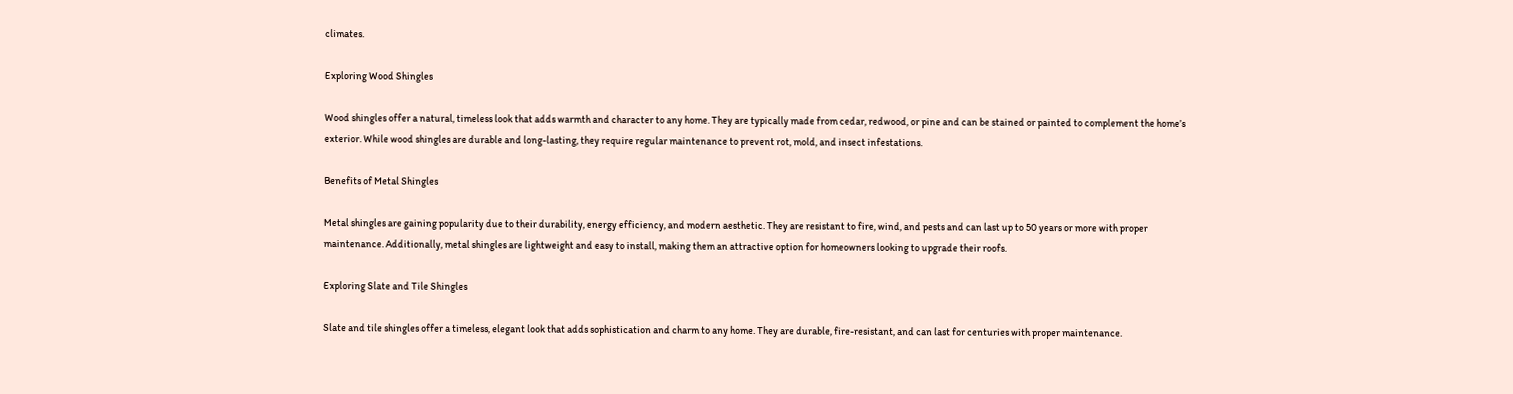climates.

Exploring Wood Shingles

Wood shingles offer a natural, timeless look that adds warmth and character to any home. They are typically made from cedar, redwood, or pine and can be stained or painted to complement the home’s exterior. While wood shingles are durable and long-lasting, they require regular maintenance to prevent rot, mold, and insect infestations.

Benefits of Metal Shingles

Metal shingles are gaining popularity due to their durability, energy efficiency, and modern aesthetic. They are resistant to fire, wind, and pests and can last up to 50 years or more with proper maintenance. Additionally, metal shingles are lightweight and easy to install, making them an attractive option for homeowners looking to upgrade their roofs.

Exploring Slate and Tile Shingles

Slate and tile shingles offer a timeless, elegant look that adds sophistication and charm to any home. They are durable, fire-resistant, and can last for centuries with proper maintenance.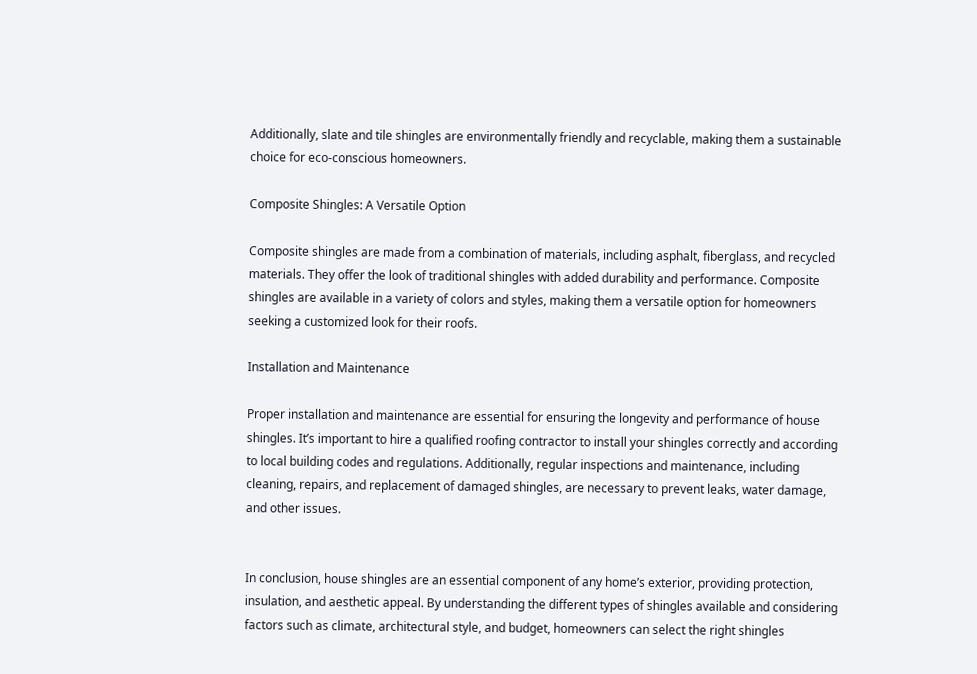Additionally, slate and tile shingles are environmentally friendly and recyclable, making them a sustainable choice for eco-conscious homeowners.

Composite Shingles: A Versatile Option

Composite shingles are made from a combination of materials, including asphalt, fiberglass, and recycled materials. They offer the look of traditional shingles with added durability and performance. Composite shingles are available in a variety of colors and styles, making them a versatile option for homeowners seeking a customized look for their roofs.

Installation and Maintenance

Proper installation and maintenance are essential for ensuring the longevity and performance of house shingles. It’s important to hire a qualified roofing contractor to install your shingles correctly and according to local building codes and regulations. Additionally, regular inspections and maintenance, including cleaning, repairs, and replacement of damaged shingles, are necessary to prevent leaks, water damage, and other issues.


In conclusion, house shingles are an essential component of any home’s exterior, providing protection, insulation, and aesthetic appeal. By understanding the different types of shingles available and considering factors such as climate, architectural style, and budget, homeowners can select the right shingles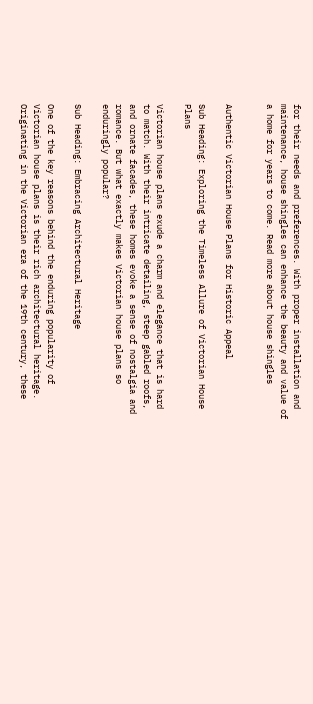for their needs and preferences. With proper installation and maintenance, house shingles can enhance the beauty and value of a home for years to come. Read more about house shingles


Authentic Victorian House Plans for Historic Appeal

Sub Heading: Exploring the Timeless Allure of Victorian House Plans

Victorian house plans exude a charm and elegance that is hard to match. With their intricate detailing, steep gabled roofs, and ornate facades, these homes evoke a sense of nostalgia and romance. But what exactly makes Victorian house plans so enduringly popular?

Sub Heading: Embracing Architectural Heritage

One of the key reasons behind the enduring popularity of Victorian house plans is their rich architectural heritage. Originating in the Victorian era of the 19th century, these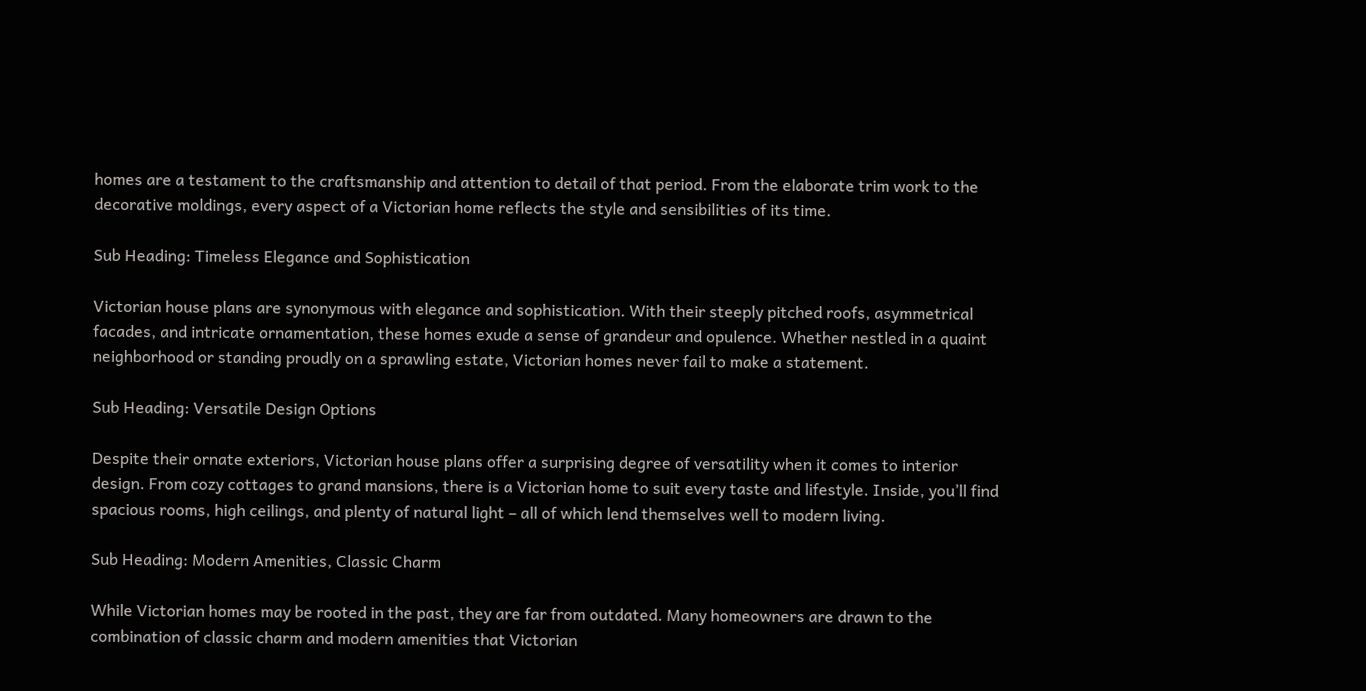homes are a testament to the craftsmanship and attention to detail of that period. From the elaborate trim work to the decorative moldings, every aspect of a Victorian home reflects the style and sensibilities of its time.

Sub Heading: Timeless Elegance and Sophistication

Victorian house plans are synonymous with elegance and sophistication. With their steeply pitched roofs, asymmetrical facades, and intricate ornamentation, these homes exude a sense of grandeur and opulence. Whether nestled in a quaint neighborhood or standing proudly on a sprawling estate, Victorian homes never fail to make a statement.

Sub Heading: Versatile Design Options

Despite their ornate exteriors, Victorian house plans offer a surprising degree of versatility when it comes to interior design. From cozy cottages to grand mansions, there is a Victorian home to suit every taste and lifestyle. Inside, you’ll find spacious rooms, high ceilings, and plenty of natural light – all of which lend themselves well to modern living.

Sub Heading: Modern Amenities, Classic Charm

While Victorian homes may be rooted in the past, they are far from outdated. Many homeowners are drawn to the combination of classic charm and modern amenities that Victorian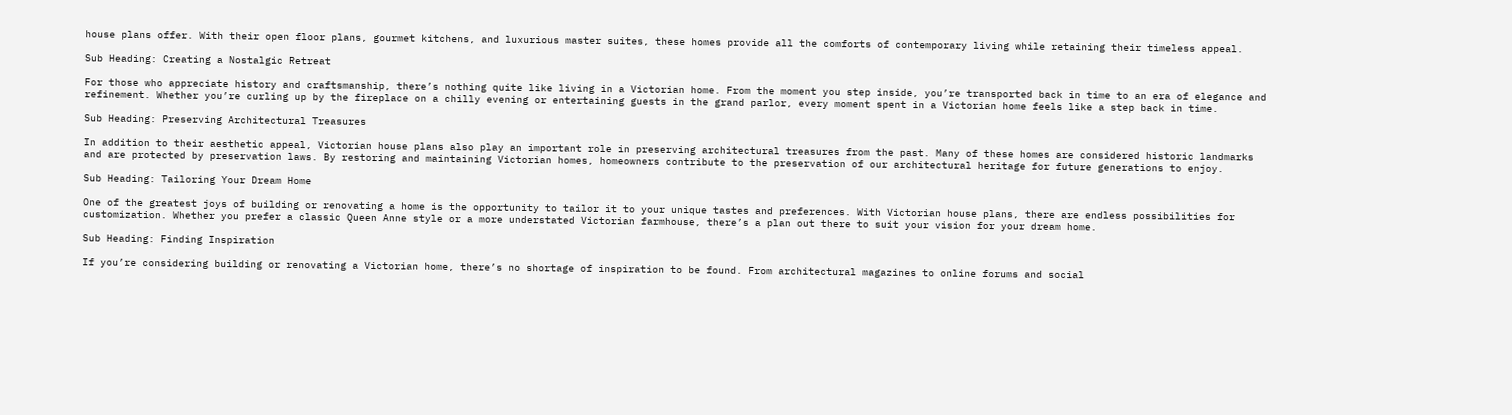house plans offer. With their open floor plans, gourmet kitchens, and luxurious master suites, these homes provide all the comforts of contemporary living while retaining their timeless appeal.

Sub Heading: Creating a Nostalgic Retreat

For those who appreciate history and craftsmanship, there’s nothing quite like living in a Victorian home. From the moment you step inside, you’re transported back in time to an era of elegance and refinement. Whether you’re curling up by the fireplace on a chilly evening or entertaining guests in the grand parlor, every moment spent in a Victorian home feels like a step back in time.

Sub Heading: Preserving Architectural Treasures

In addition to their aesthetic appeal, Victorian house plans also play an important role in preserving architectural treasures from the past. Many of these homes are considered historic landmarks and are protected by preservation laws. By restoring and maintaining Victorian homes, homeowners contribute to the preservation of our architectural heritage for future generations to enjoy.

Sub Heading: Tailoring Your Dream Home

One of the greatest joys of building or renovating a home is the opportunity to tailor it to your unique tastes and preferences. With Victorian house plans, there are endless possibilities for customization. Whether you prefer a classic Queen Anne style or a more understated Victorian farmhouse, there’s a plan out there to suit your vision for your dream home.

Sub Heading: Finding Inspiration

If you’re considering building or renovating a Victorian home, there’s no shortage of inspiration to be found. From architectural magazines to online forums and social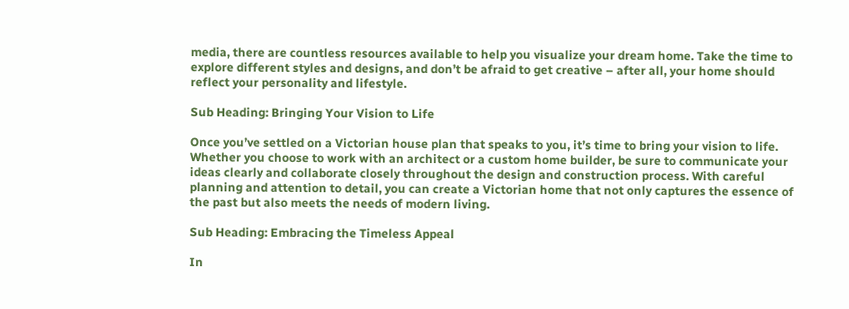media, there are countless resources available to help you visualize your dream home. Take the time to explore different styles and designs, and don’t be afraid to get creative – after all, your home should reflect your personality and lifestyle.

Sub Heading: Bringing Your Vision to Life

Once you’ve settled on a Victorian house plan that speaks to you, it’s time to bring your vision to life. Whether you choose to work with an architect or a custom home builder, be sure to communicate your ideas clearly and collaborate closely throughout the design and construction process. With careful planning and attention to detail, you can create a Victorian home that not only captures the essence of the past but also meets the needs of modern living.

Sub Heading: Embracing the Timeless Appeal

In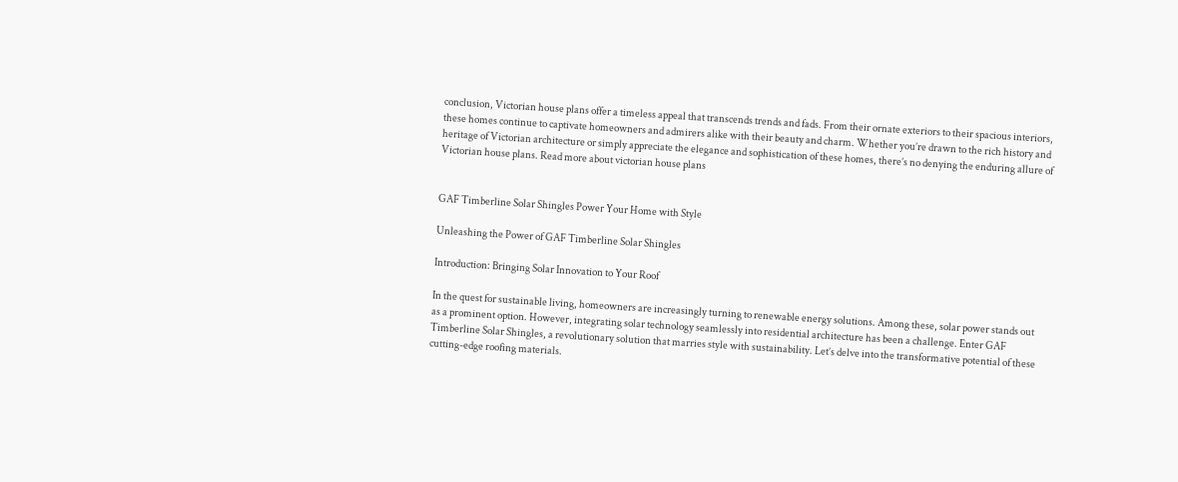conclusion, Victorian house plans offer a timeless appeal that transcends trends and fads. From their ornate exteriors to their spacious interiors, these homes continue to captivate homeowners and admirers alike with their beauty and charm. Whether you’re drawn to the rich history and heritage of Victorian architecture or simply appreciate the elegance and sophistication of these homes, there’s no denying the enduring allure of Victorian house plans. Read more about victorian house plans


GAF Timberline Solar Shingles Power Your Home with Style

Unleashing the Power of GAF Timberline Solar Shingles

Introduction: Bringing Solar Innovation to Your Roof

In the quest for sustainable living, homeowners are increasingly turning to renewable energy solutions. Among these, solar power stands out as a prominent option. However, integrating solar technology seamlessly into residential architecture has been a challenge. Enter GAF Timberline Solar Shingles, a revolutionary solution that marries style with sustainability. Let’s delve into the transformative potential of these cutting-edge roofing materials.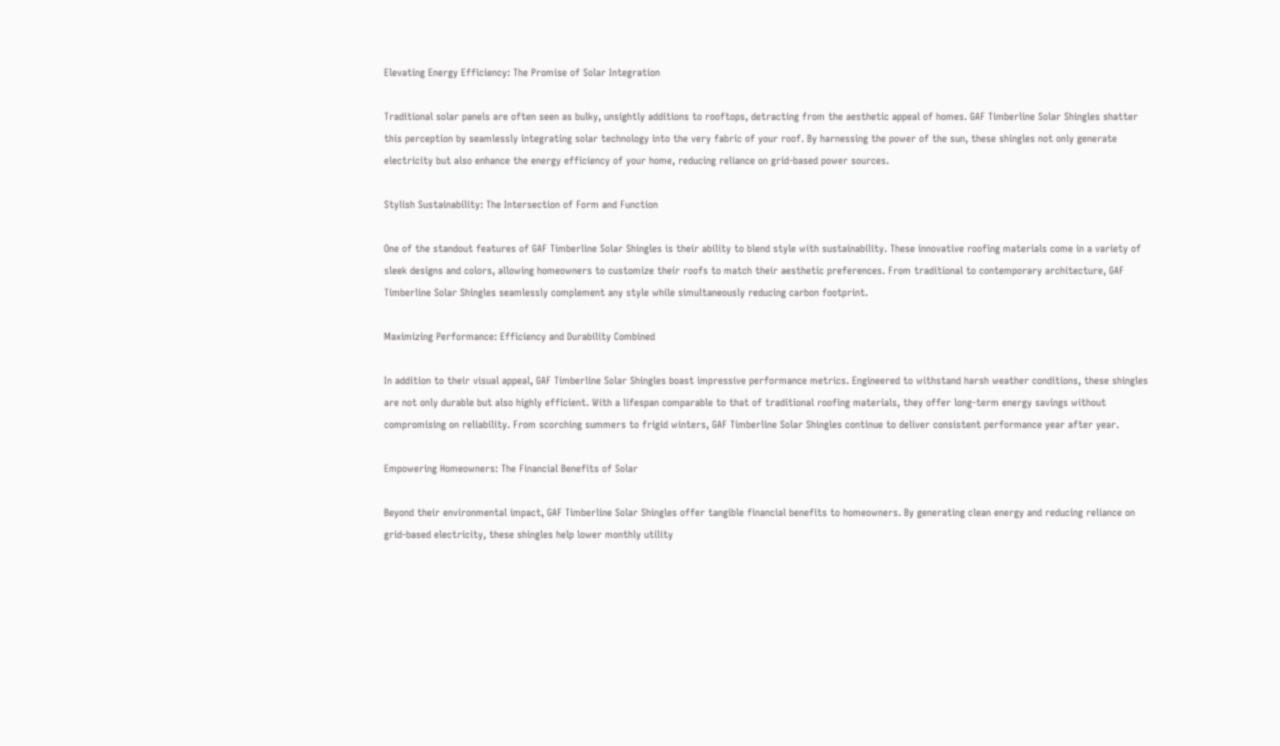Elevating Energy Efficiency: The Promise of Solar Integration

Traditional solar panels are often seen as bulky, unsightly additions to rooftops, detracting from the aesthetic appeal of homes. GAF Timberline Solar Shingles shatter this perception by seamlessly integrating solar technology into the very fabric of your roof. By harnessing the power of the sun, these shingles not only generate electricity but also enhance the energy efficiency of your home, reducing reliance on grid-based power sources.

Stylish Sustainability: The Intersection of Form and Function

One of the standout features of GAF Timberline Solar Shingles is their ability to blend style with sustainability. These innovative roofing materials come in a variety of sleek designs and colors, allowing homeowners to customize their roofs to match their aesthetic preferences. From traditional to contemporary architecture, GAF Timberline Solar Shingles seamlessly complement any style while simultaneously reducing carbon footprint.

Maximizing Performance: Efficiency and Durability Combined

In addition to their visual appeal, GAF Timberline Solar Shingles boast impressive performance metrics. Engineered to withstand harsh weather conditions, these shingles are not only durable but also highly efficient. With a lifespan comparable to that of traditional roofing materials, they offer long-term energy savings without compromising on reliability. From scorching summers to frigid winters, GAF Timberline Solar Shingles continue to deliver consistent performance year after year.

Empowering Homeowners: The Financial Benefits of Solar

Beyond their environmental impact, GAF Timberline Solar Shingles offer tangible financial benefits to homeowners. By generating clean energy and reducing reliance on grid-based electricity, these shingles help lower monthly utility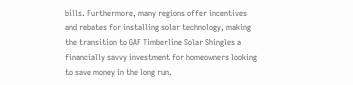bills. Furthermore, many regions offer incentives and rebates for installing solar technology, making the transition to GAF Timberline Solar Shingles a financially savvy investment for homeowners looking to save money in the long run.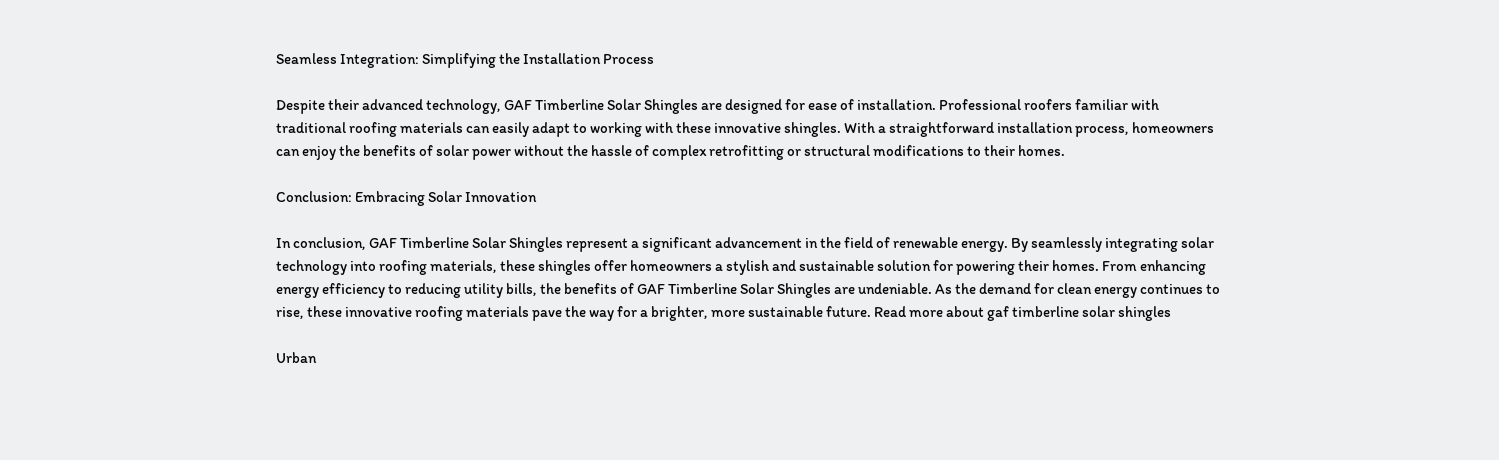Seamless Integration: Simplifying the Installation Process

Despite their advanced technology, GAF Timberline Solar Shingles are designed for ease of installation. Professional roofers familiar with traditional roofing materials can easily adapt to working with these innovative shingles. With a straightforward installation process, homeowners can enjoy the benefits of solar power without the hassle of complex retrofitting or structural modifications to their homes.

Conclusion: Embracing Solar Innovation

In conclusion, GAF Timberline Solar Shingles represent a significant advancement in the field of renewable energy. By seamlessly integrating solar technology into roofing materials, these shingles offer homeowners a stylish and sustainable solution for powering their homes. From enhancing energy efficiency to reducing utility bills, the benefits of GAF Timberline Solar Shingles are undeniable. As the demand for clean energy continues to rise, these innovative roofing materials pave the way for a brighter, more sustainable future. Read more about gaf timberline solar shingles

Urban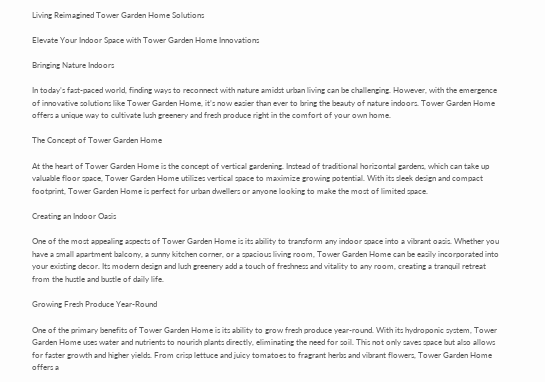Living Reimagined Tower Garden Home Solutions

Elevate Your Indoor Space with Tower Garden Home Innovations

Bringing Nature Indoors

In today’s fast-paced world, finding ways to reconnect with nature amidst urban living can be challenging. However, with the emergence of innovative solutions like Tower Garden Home, it’s now easier than ever to bring the beauty of nature indoors. Tower Garden Home offers a unique way to cultivate lush greenery and fresh produce right in the comfort of your own home.

The Concept of Tower Garden Home

At the heart of Tower Garden Home is the concept of vertical gardening. Instead of traditional horizontal gardens, which can take up valuable floor space, Tower Garden Home utilizes vertical space to maximize growing potential. With its sleek design and compact footprint, Tower Garden Home is perfect for urban dwellers or anyone looking to make the most of limited space.

Creating an Indoor Oasis

One of the most appealing aspects of Tower Garden Home is its ability to transform any indoor space into a vibrant oasis. Whether you have a small apartment balcony, a sunny kitchen corner, or a spacious living room, Tower Garden Home can be easily incorporated into your existing decor. Its modern design and lush greenery add a touch of freshness and vitality to any room, creating a tranquil retreat from the hustle and bustle of daily life.

Growing Fresh Produce Year-Round

One of the primary benefits of Tower Garden Home is its ability to grow fresh produce year-round. With its hydroponic system, Tower Garden Home uses water and nutrients to nourish plants directly, eliminating the need for soil. This not only saves space but also allows for faster growth and higher yields. From crisp lettuce and juicy tomatoes to fragrant herbs and vibrant flowers, Tower Garden Home offers a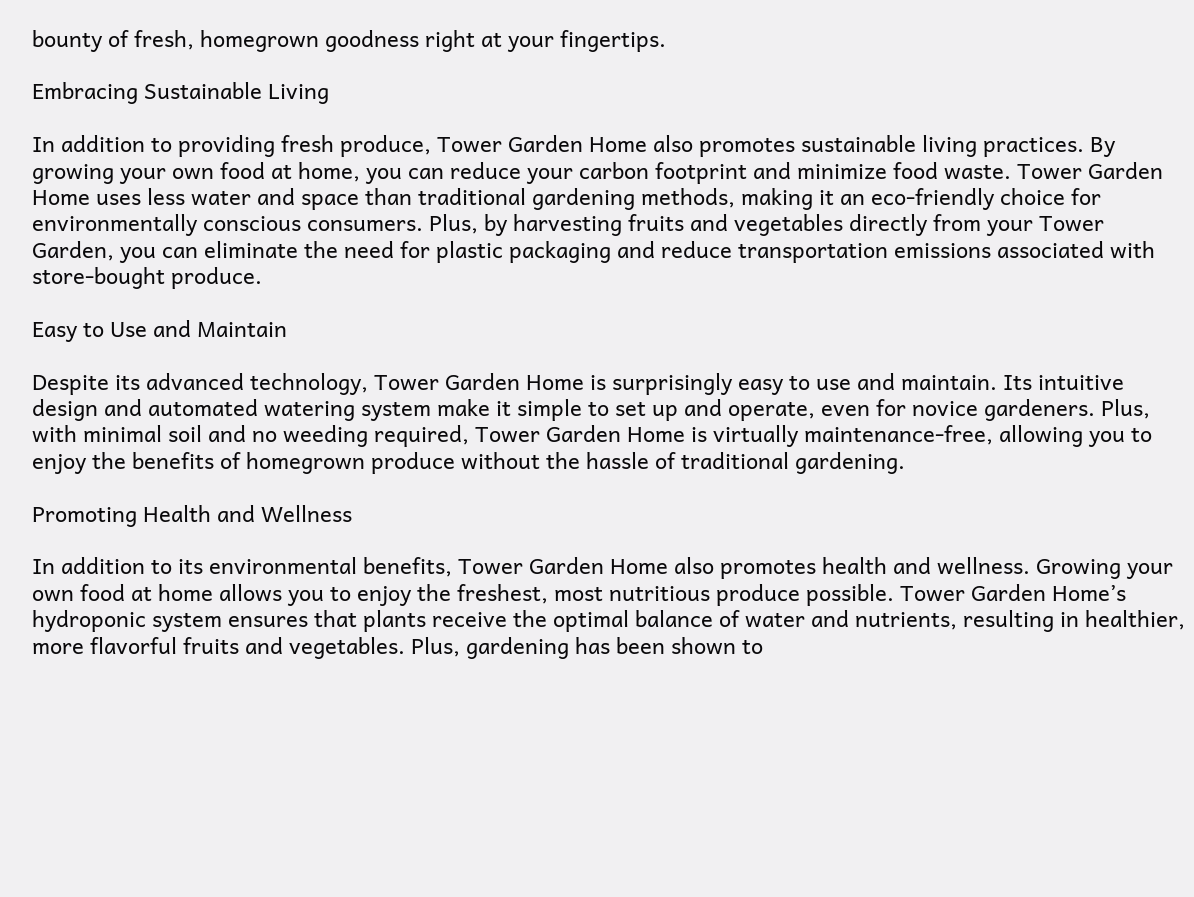bounty of fresh, homegrown goodness right at your fingertips.

Embracing Sustainable Living

In addition to providing fresh produce, Tower Garden Home also promotes sustainable living practices. By growing your own food at home, you can reduce your carbon footprint and minimize food waste. Tower Garden Home uses less water and space than traditional gardening methods, making it an eco-friendly choice for environmentally conscious consumers. Plus, by harvesting fruits and vegetables directly from your Tower Garden, you can eliminate the need for plastic packaging and reduce transportation emissions associated with store-bought produce.

Easy to Use and Maintain

Despite its advanced technology, Tower Garden Home is surprisingly easy to use and maintain. Its intuitive design and automated watering system make it simple to set up and operate, even for novice gardeners. Plus, with minimal soil and no weeding required, Tower Garden Home is virtually maintenance-free, allowing you to enjoy the benefits of homegrown produce without the hassle of traditional gardening.

Promoting Health and Wellness

In addition to its environmental benefits, Tower Garden Home also promotes health and wellness. Growing your own food at home allows you to enjoy the freshest, most nutritious produce possible. Tower Garden Home’s hydroponic system ensures that plants receive the optimal balance of water and nutrients, resulting in healthier, more flavorful fruits and vegetables. Plus, gardening has been shown to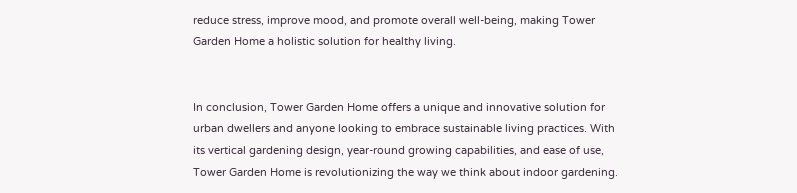reduce stress, improve mood, and promote overall well-being, making Tower Garden Home a holistic solution for healthy living.


In conclusion, Tower Garden Home offers a unique and innovative solution for urban dwellers and anyone looking to embrace sustainable living practices. With its vertical gardening design, year-round growing capabilities, and ease of use, Tower Garden Home is revolutionizing the way we think about indoor gardening.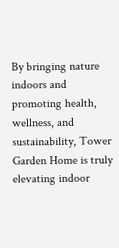By bringing nature indoors and promoting health, wellness, and sustainability, Tower Garden Home is truly elevating indoor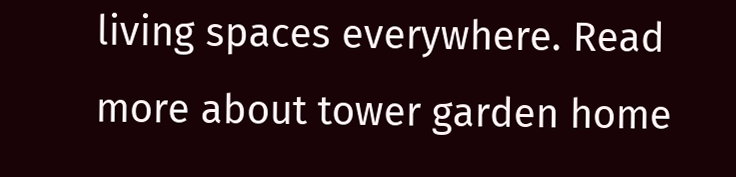living spaces everywhere. Read more about tower garden home